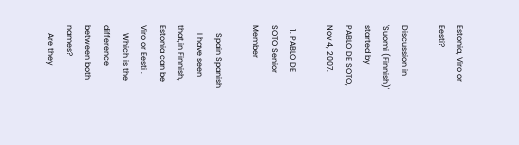Estonia, Viro or Eesti?

Discussion in 'Suomi (Finnish)' started by PABLO DE SOTO, Nov 4, 2007.

  1. PABLO DE SOTO Senior Member

    Spain Spanish
    I have seen that,in Finnish, Estonia can be Viro or Eesti .
    Which is the difference between both names?
    Are they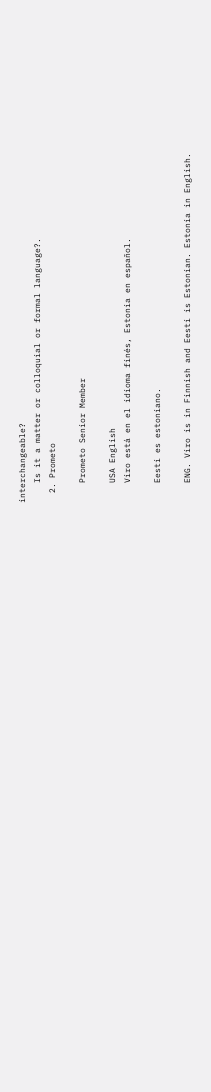interchangeable?
    Is it a matter or colloquial or formal language?.
  2. Prometo

    Prometo Senior Member

    USA English
    Viro está en el idioma finés, Estonia en español.

    Eesti es estoniano.

    ENG. Viro is in Finnish and Eesti is Estonian. Estonia in English.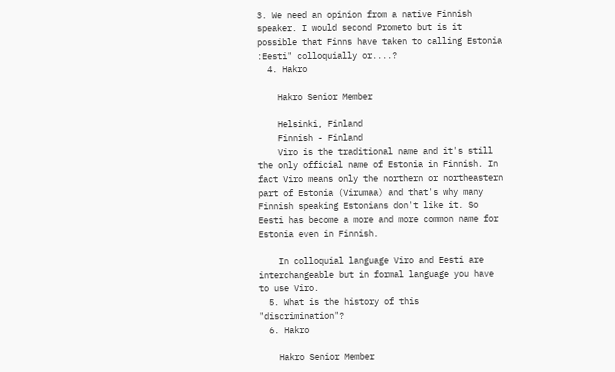3. We need an opinion from a native Finnish speaker. I would second Prometo but is it possible that Finns have taken to calling Estonia :Eesti" colloquially or....?
  4. Hakro

    Hakro Senior Member

    Helsinki, Finland
    Finnish - Finland
    Viro is the traditional name and it's still the only official name of Estonia in Finnish. In fact Viro means only the northern or northeastern part of Estonia (Virumaa) and that's why many Finnish speaking Estonians don't like it. So Eesti has become a more and more common name for Estonia even in Finnish.

    In colloquial language Viro and Eesti are interchangeable but in formal language you have to use Viro.
  5. What is the history of this "discrimination"?
  6. Hakro

    Hakro Senior Member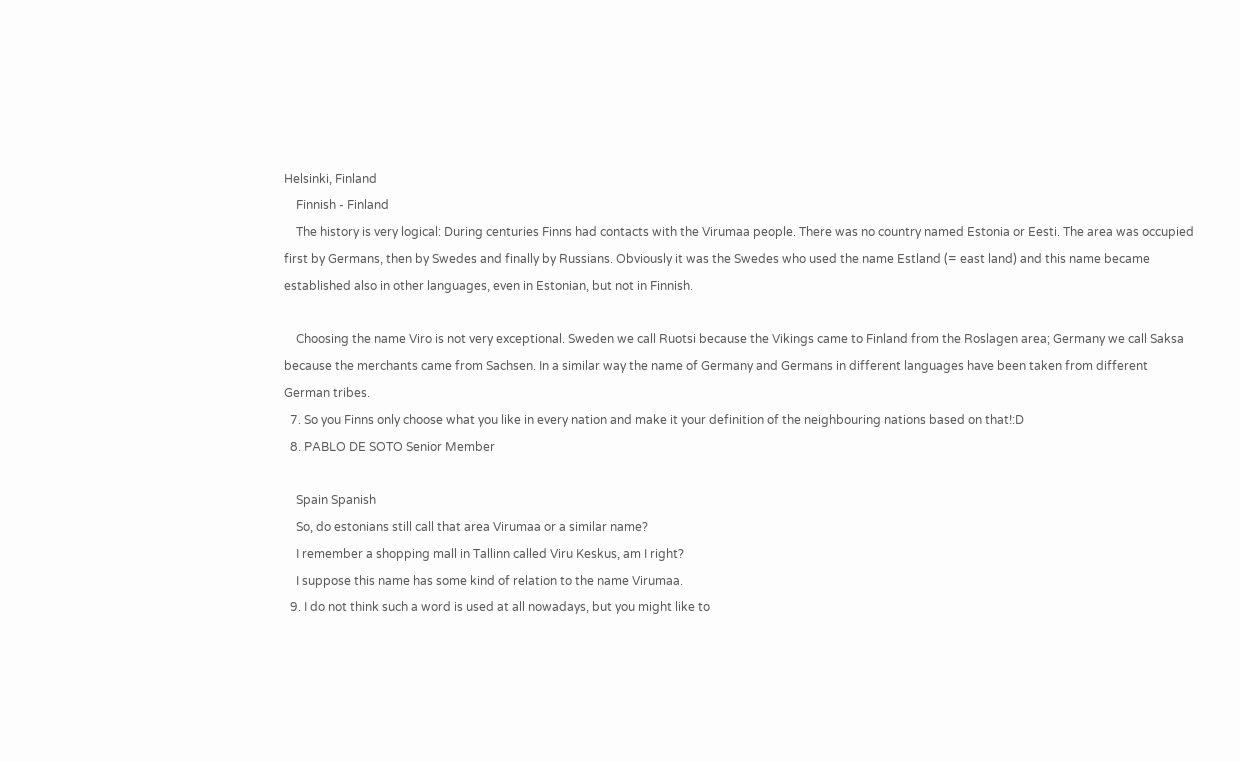Helsinki, Finland
    Finnish - Finland
    The history is very logical: During centuries Finns had contacts with the Virumaa people. There was no country named Estonia or Eesti. The area was occupied first by Germans, then by Swedes and finally by Russians. Obviously it was the Swedes who used the name Estland (= east land) and this name became established also in other languages, even in Estonian, but not in Finnish.

    Choosing the name Viro is not very exceptional. Sweden we call Ruotsi because the Vikings came to Finland from the Roslagen area; Germany we call Saksa because the merchants came from Sachsen. In a similar way the name of Germany and Germans in different languages have been taken from different German tribes.
  7. So you Finns only choose what you like in every nation and make it your definition of the neighbouring nations based on that!:D
  8. PABLO DE SOTO Senior Member

    Spain Spanish
    So, do estonians still call that area Virumaa or a similar name?
    I remember a shopping mall in Tallinn called Viru Keskus, am I right?
    I suppose this name has some kind of relation to the name Virumaa.
  9. I do not think such a word is used at all nowadays, but you might like to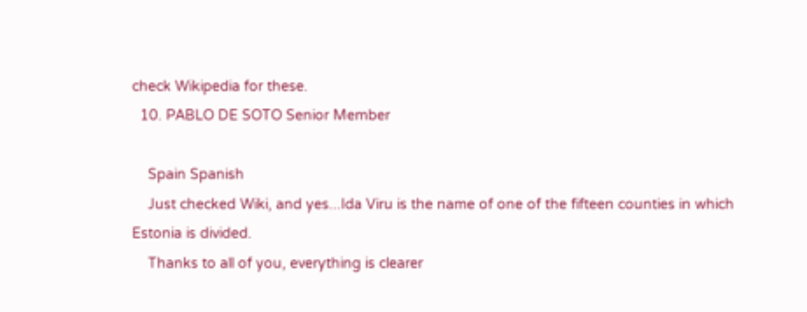check Wikipedia for these.
  10. PABLO DE SOTO Senior Member

    Spain Spanish
    Just checked Wiki, and yes...Ida Viru is the name of one of the fifteen counties in which Estonia is divided.
    Thanks to all of you, everything is clearer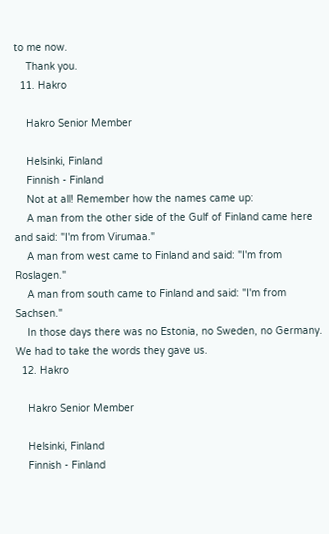to me now.
    Thank you.
  11. Hakro

    Hakro Senior Member

    Helsinki, Finland
    Finnish - Finland
    Not at all! Remember how the names came up:
    A man from the other side of the Gulf of Finland came here and said: "I'm from Virumaa."
    A man from west came to Finland and said: "I'm from Roslagen."
    A man from south came to Finland and said: "I'm from Sachsen."
    In those days there was no Estonia, no Sweden, no Germany. We had to take the words they gave us.
  12. Hakro

    Hakro Senior Member

    Helsinki, Finland
    Finnish - Finland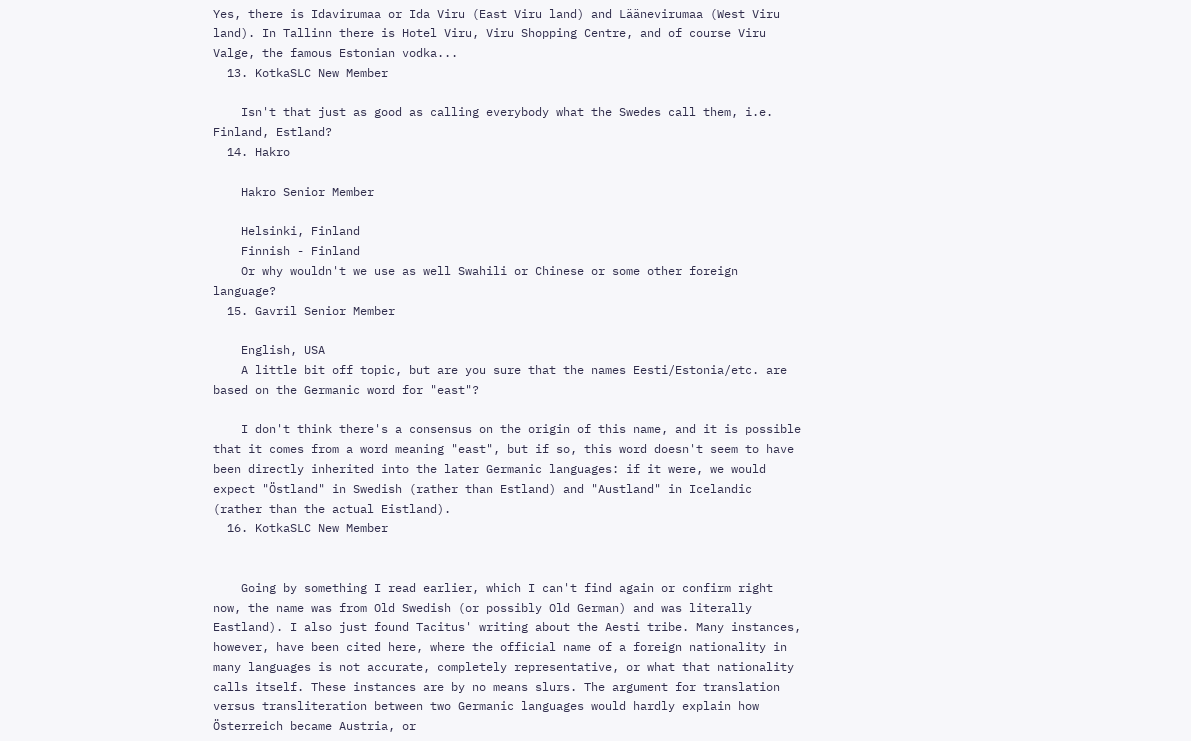Yes, there is Idavirumaa or Ida Viru (East Viru land) and Läänevirumaa (West Viru land). In Tallinn there is Hotel Viru, Viru Shopping Centre, and of course Viru Valge, the famous Estonian vodka...
  13. KotkaSLC New Member

    Isn't that just as good as calling everybody what the Swedes call them, i.e. Finland, Estland?
  14. Hakro

    Hakro Senior Member

    Helsinki, Finland
    Finnish - Finland
    Or why wouldn't we use as well Swahili or Chinese or some other foreign language?
  15. Gavril Senior Member

    English, USA
    A little bit off topic, but are you sure that the names Eesti/Estonia/etc. are based on the Germanic word for "east"?

    I don't think there's a consensus on the origin of this name, and it is possible that it comes from a word meaning "east", but if so, this word doesn't seem to have been directly inherited into the later Germanic languages: if it were, we would expect "Östland" in Swedish (rather than Estland) and "Austland" in Icelandic (rather than the actual Eistland).
  16. KotkaSLC New Member


    Going by something I read earlier, which I can't find again or confirm right now, the name was from Old Swedish (or possibly Old German) and was literally Eastland). I also just found Tacitus' writing about the Aesti tribe. Many instances, however, have been cited here, where the official name of a foreign nationality in many languages is not accurate, completely representative, or what that nationality calls itself. These instances are by no means slurs. The argument for translation versus transliteration between two Germanic languages would hardly explain how Österreich became Austria, or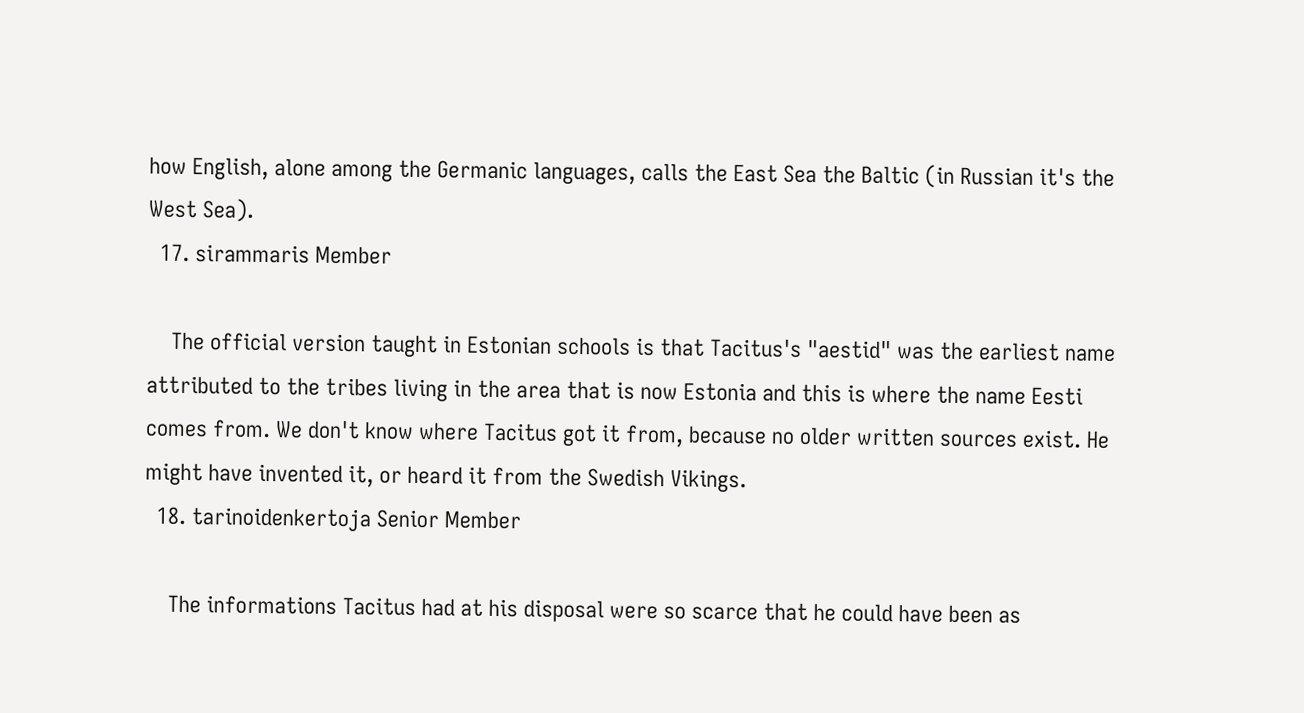how English, alone among the Germanic languages, calls the East Sea the Baltic (in Russian it's the West Sea).
  17. sirammaris Member

    The official version taught in Estonian schools is that Tacitus's "aestid" was the earliest name attributed to the tribes living in the area that is now Estonia and this is where the name Eesti comes from. We don't know where Tacitus got it from, because no older written sources exist. He might have invented it, or heard it from the Swedish Vikings.
  18. tarinoidenkertoja Senior Member

    The informations Tacitus had at his disposal were so scarce that he could have been as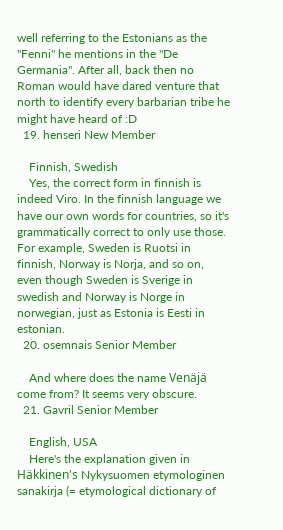well referring to the Estonians as the "Fenni" he mentions in the "De Germania". After all, back then no Roman would have dared venture that north to identify every barbarian tribe he might have heard of :D
  19. henseri New Member

    Finnish, Swedish
    Yes, the correct form in finnish is indeed Viro. In the finnish language we have our own words for countries, so it's grammatically correct to only use those. For example, Sweden is Ruotsi in finnish, Norway is Norja, and so on, even though Sweden is Sverige in swedish and Norway is Norge in norwegian, just as Estonia is Eesti in estonian.
  20. osemnais Senior Member

    And where does the name Venäjä come from? It seems very obscure.
  21. Gavril Senior Member

    English, USA
    Here's the explanation given in Häkkinen's Nykysuomen etymologinen sanakirja (= etymological dictionary of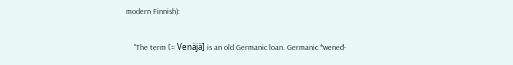modern Finnish):

    "The term [= Venäjä] is an old Germanic loan. Germanic *weneđ-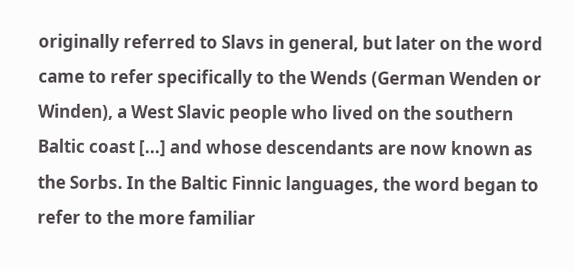originally referred to Slavs in general, but later on the word came to refer specifically to the Wends (German Wenden or Winden), a West Slavic people who lived on the southern Baltic coast [...] and whose descendants are now known as the Sorbs. In the Baltic Finnic languages, the word began to refer to the more familiar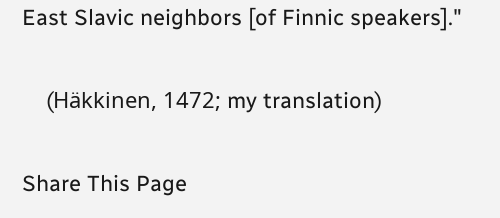East Slavic neighbors [of Finnic speakers]."

    (Häkkinen, 1472; my translation)

Share This Page